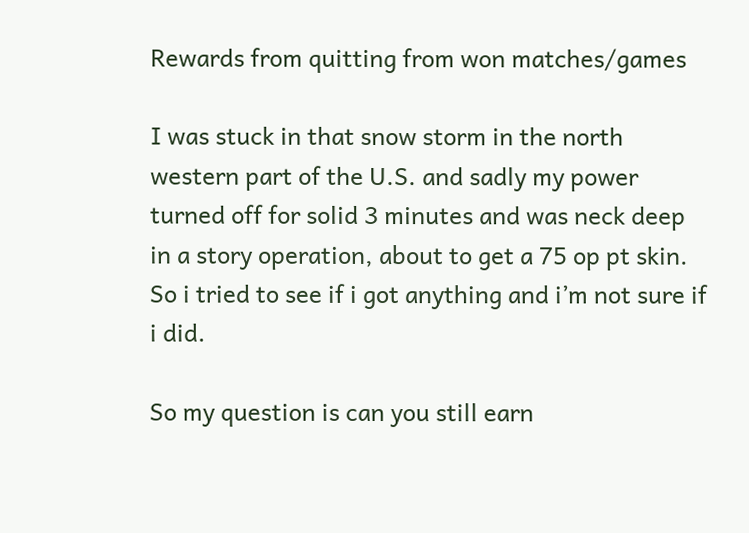Rewards from quitting from won matches/games

I was stuck in that snow storm in the north western part of the U.S. and sadly my power turned off for solid 3 minutes and was neck deep in a story operation, about to get a 75 op pt skin. So i tried to see if i got anything and i’m not sure if i did.

So my question is can you still earn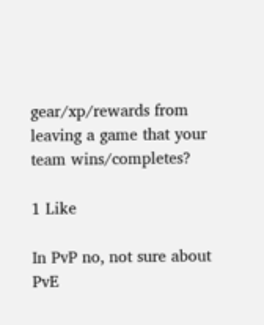gear/xp/rewards from leaving a game that your team wins/completes?

1 Like

In PvP no, not sure about PvE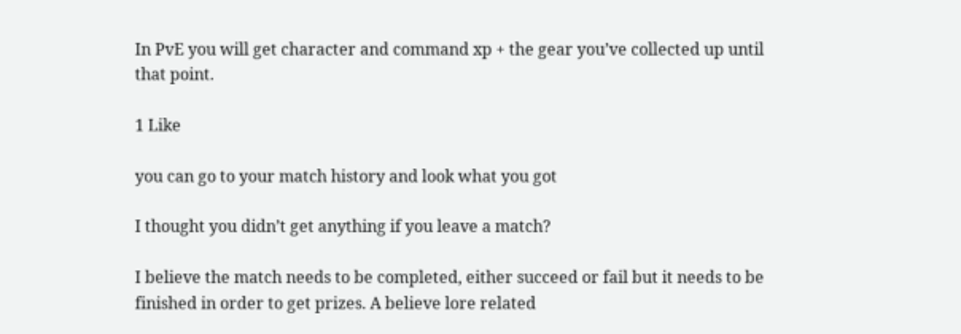In PvE you will get character and command xp + the gear you’ve collected up until that point.

1 Like

you can go to your match history and look what you got

I thought you didn’t get anything if you leave a match?

I believe the match needs to be completed, either succeed or fail but it needs to be finished in order to get prizes. A believe lore related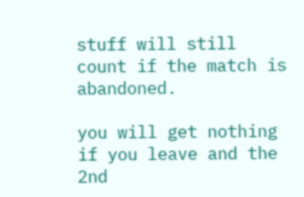stuff will still count if the match is abandoned.

you will get nothing if you leave and the 2nd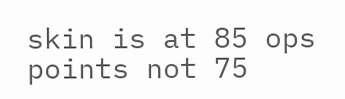skin is at 85 ops points not 75